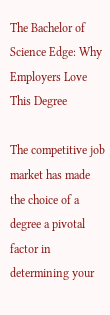The Bachelor of Science Edge: Why Employers Love This Degree

The competitive job market has made the choice of a degree a pivotal factor in determining your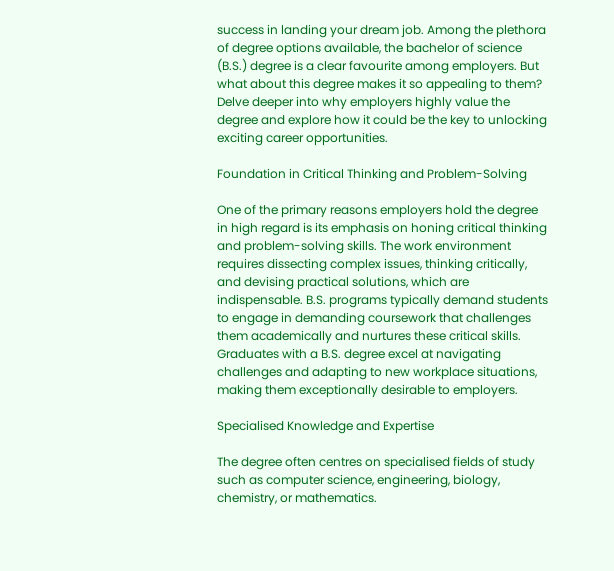success in landing your dream job. Among the plethora of degree options available, the bachelor of science (B.S.) degree is a clear favourite among employers. But what about this degree makes it so appealing to them? Delve deeper into why employers highly value the degree and explore how it could be the key to unlocking exciting career opportunities.

Foundation in Critical Thinking and Problem-Solving

One of the primary reasons employers hold the degree in high regard is its emphasis on honing critical thinking and problem-solving skills. The work environment requires dissecting complex issues, thinking critically, and devising practical solutions, which are indispensable. B.S. programs typically demand students to engage in demanding coursework that challenges them academically and nurtures these critical skills. Graduates with a B.S. degree excel at navigating challenges and adapting to new workplace situations, making them exceptionally desirable to employers.

Specialised Knowledge and Expertise

The degree often centres on specialised fields of study such as computer science, engineering, biology, chemistry, or mathematics.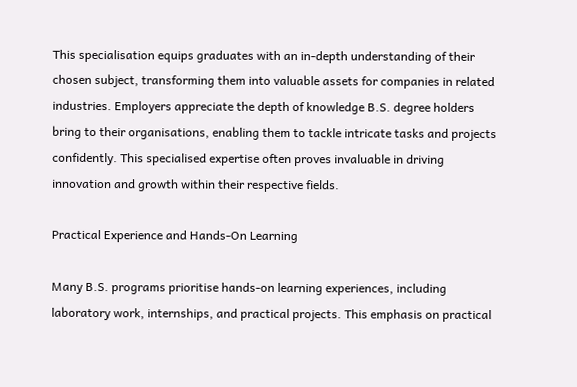This specialisation equips graduates with an in-depth understanding of their chosen subject, transforming them into valuable assets for companies in related industries. Employers appreciate the depth of knowledge B.S. degree holders bring to their organisations, enabling them to tackle intricate tasks and projects confidently. This specialised expertise often proves invaluable in driving innovation and growth within their respective fields.

Practical Experience and Hands-On Learning

Many B.S. programs prioritise hands-on learning experiences, including laboratory work, internships, and practical projects. This emphasis on practical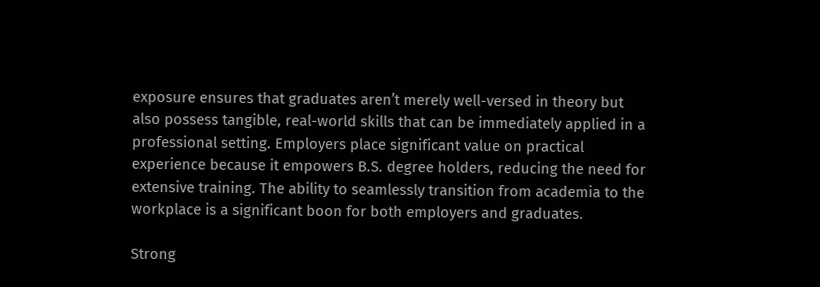exposure ensures that graduates aren’t merely well-versed in theory but also possess tangible, real-world skills that can be immediately applied in a professional setting. Employers place significant value on practical experience because it empowers B.S. degree holders, reducing the need for extensive training. The ability to seamlessly transition from academia to the workplace is a significant boon for both employers and graduates.

Strong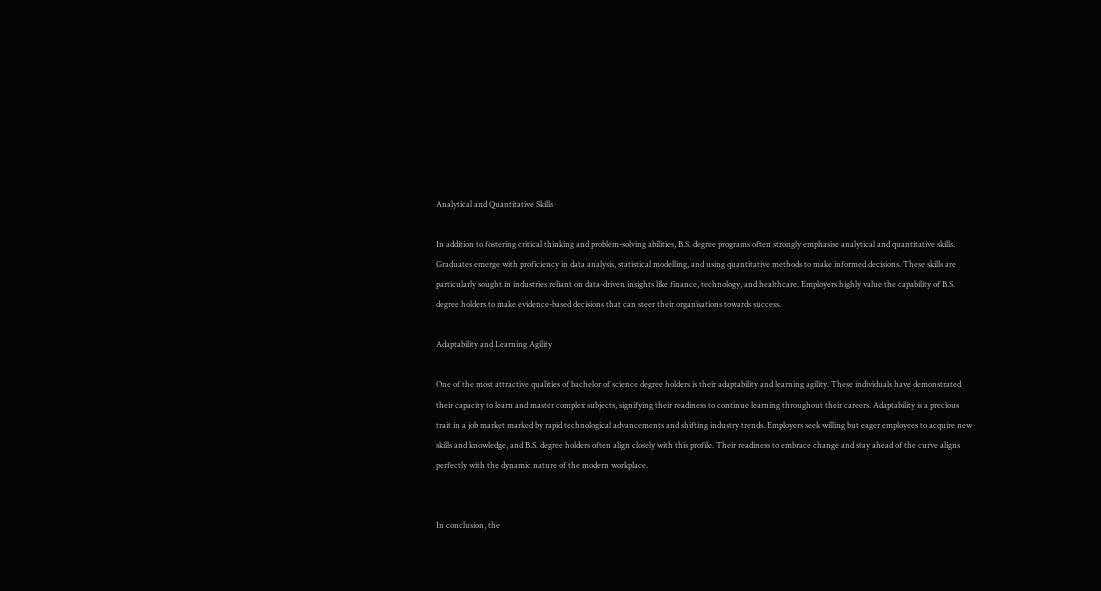Analytical and Quantitative Skills

In addition to fostering critical thinking and problem-solving abilities, B.S. degree programs often strongly emphasise analytical and quantitative skills. Graduates emerge with proficiency in data analysis, statistical modelling, and using quantitative methods to make informed decisions. These skills are particularly sought in industries reliant on data-driven insights like finance, technology, and healthcare. Employers highly value the capability of B.S. degree holders to make evidence-based decisions that can steer their organisations towards success.

Adaptability and Learning Agility

One of the most attractive qualities of bachelor of science degree holders is their adaptability and learning agility. These individuals have demonstrated their capacity to learn and master complex subjects, signifying their readiness to continue learning throughout their careers. Adaptability is a precious trait in a job market marked by rapid technological advancements and shifting industry trends. Employers seek willing but eager employees to acquire new skills and knowledge, and B.S. degree holders often align closely with this profile. Their readiness to embrace change and stay ahead of the curve aligns perfectly with the dynamic nature of the modern workplace.


In conclusion, the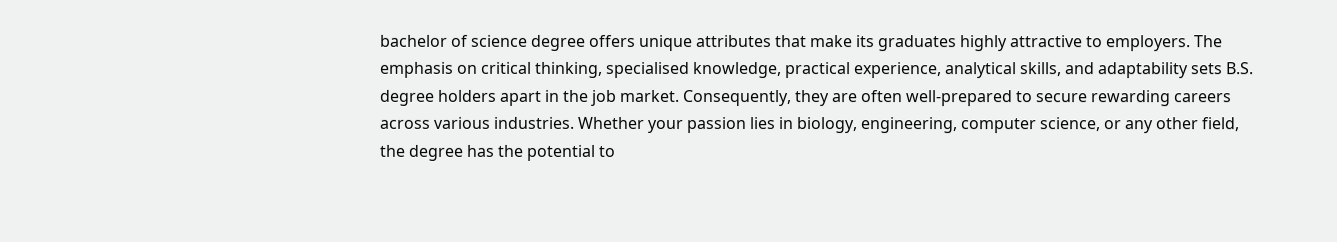bachelor of science degree offers unique attributes that make its graduates highly attractive to employers. The emphasis on critical thinking, specialised knowledge, practical experience, analytical skills, and adaptability sets B.S. degree holders apart in the job market. Consequently, they are often well-prepared to secure rewarding careers across various industries. Whether your passion lies in biology, engineering, computer science, or any other field, the degree has the potential to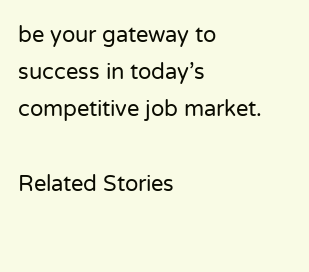be your gateway to success in today’s competitive job market.

Related Stories